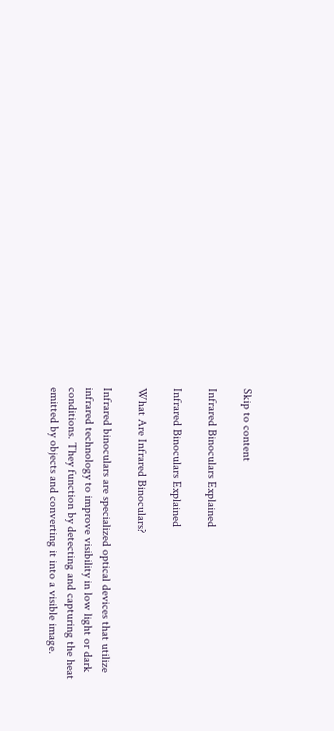Skip to content

Infrared Binoculars Explained

Infrared Binoculars Explained

What Are Infrared Binoculars?

Infrared binoculars are specialized optical devices that utilize infrared technology to improve visibility in low light or dark conditions. They function by detecting and capturing the heat emitted by objects and converting it into a visible image.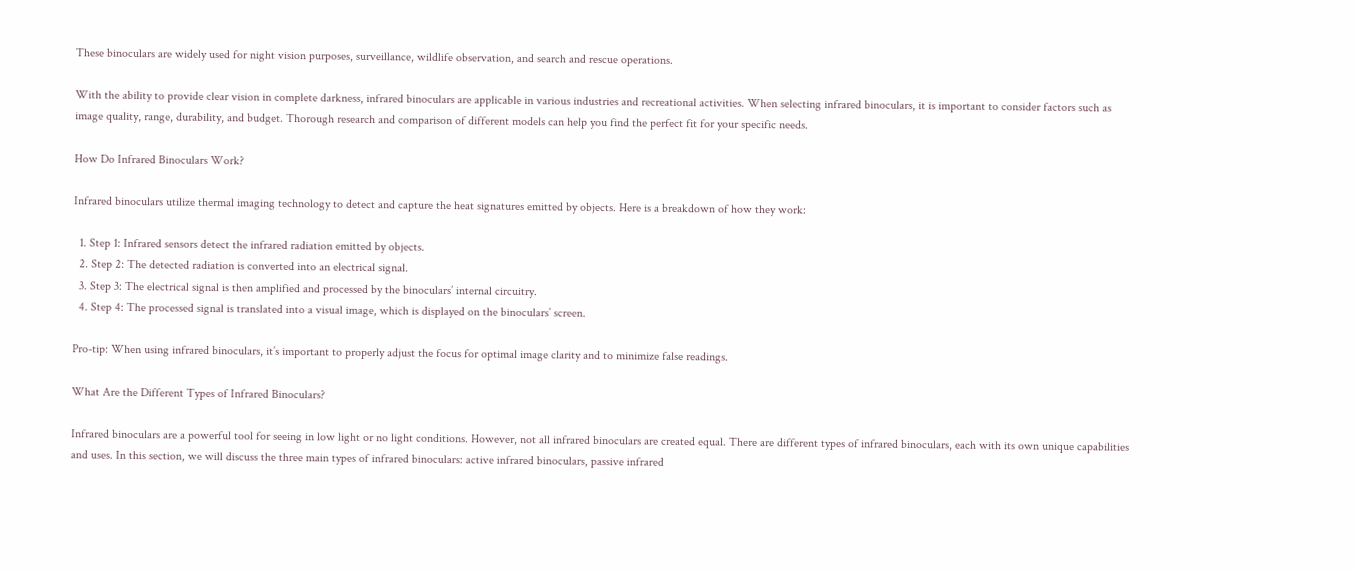These binoculars are widely used for night vision purposes, surveillance, wildlife observation, and search and rescue operations.

With the ability to provide clear vision in complete darkness, infrared binoculars are applicable in various industries and recreational activities. When selecting infrared binoculars, it is important to consider factors such as image quality, range, durability, and budget. Thorough research and comparison of different models can help you find the perfect fit for your specific needs.

How Do Infrared Binoculars Work?

Infrared binoculars utilize thermal imaging technology to detect and capture the heat signatures emitted by objects. Here is a breakdown of how they work:

  1. Step 1: Infrared sensors detect the infrared radiation emitted by objects.
  2. Step 2: The detected radiation is converted into an electrical signal.
  3. Step 3: The electrical signal is then amplified and processed by the binoculars’ internal circuitry.
  4. Step 4: The processed signal is translated into a visual image, which is displayed on the binoculars’ screen.

Pro-tip: When using infrared binoculars, it’s important to properly adjust the focus for optimal image clarity and to minimize false readings.

What Are the Different Types of Infrared Binoculars?

Infrared binoculars are a powerful tool for seeing in low light or no light conditions. However, not all infrared binoculars are created equal. There are different types of infrared binoculars, each with its own unique capabilities and uses. In this section, we will discuss the three main types of infrared binoculars: active infrared binoculars, passive infrared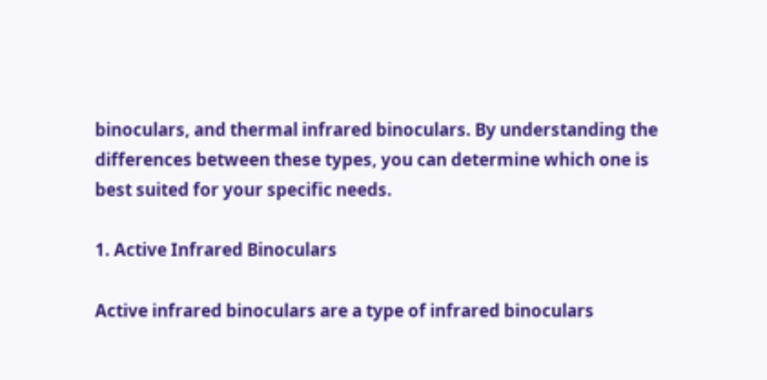binoculars, and thermal infrared binoculars. By understanding the differences between these types, you can determine which one is best suited for your specific needs.

1. Active Infrared Binoculars

Active infrared binoculars are a type of infrared binoculars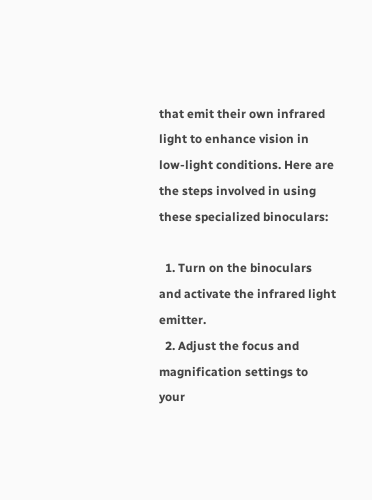that emit their own infrared light to enhance vision in low-light conditions. Here are the steps involved in using these specialized binoculars:

  1. Turn on the binoculars and activate the infrared light emitter.
  2. Adjust the focus and magnification settings to your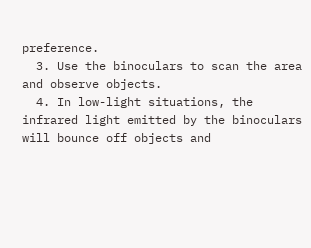preference.
  3. Use the binoculars to scan the area and observe objects.
  4. In low-light situations, the infrared light emitted by the binoculars will bounce off objects and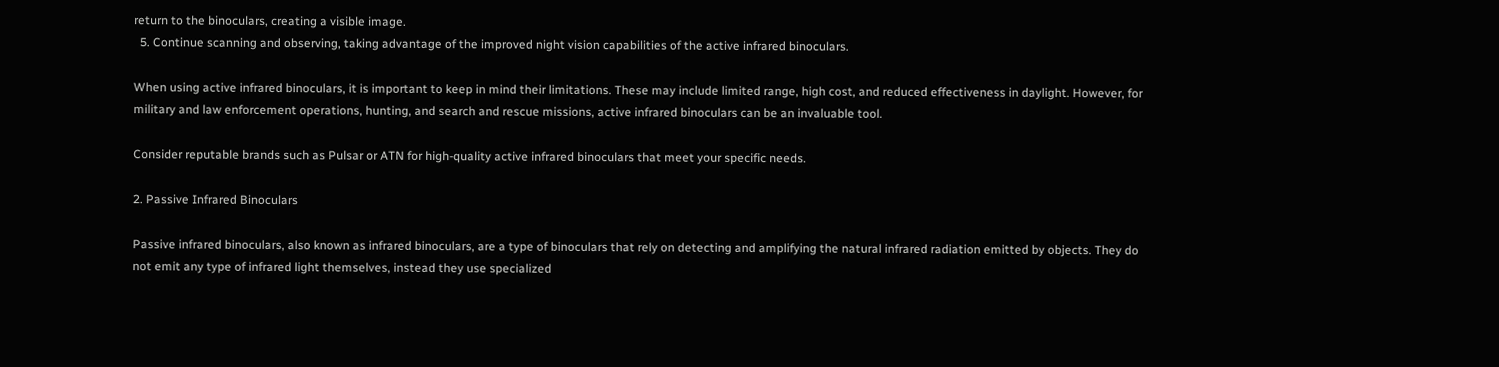return to the binoculars, creating a visible image.
  5. Continue scanning and observing, taking advantage of the improved night vision capabilities of the active infrared binoculars.

When using active infrared binoculars, it is important to keep in mind their limitations. These may include limited range, high cost, and reduced effectiveness in daylight. However, for military and law enforcement operations, hunting, and search and rescue missions, active infrared binoculars can be an invaluable tool.

Consider reputable brands such as Pulsar or ATN for high-quality active infrared binoculars that meet your specific needs.

2. Passive Infrared Binoculars

Passive infrared binoculars, also known as infrared binoculars, are a type of binoculars that rely on detecting and amplifying the natural infrared radiation emitted by objects. They do not emit any type of infrared light themselves, instead they use specialized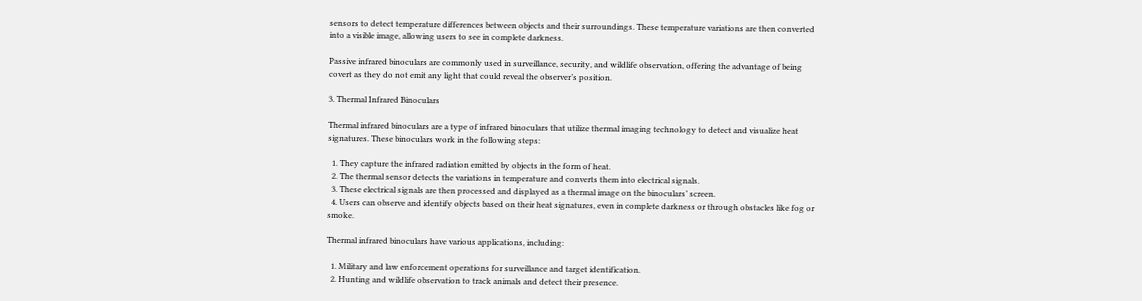sensors to detect temperature differences between objects and their surroundings. These temperature variations are then converted into a visible image, allowing users to see in complete darkness.

Passive infrared binoculars are commonly used in surveillance, security, and wildlife observation, offering the advantage of being covert as they do not emit any light that could reveal the observer’s position.

3. Thermal Infrared Binoculars

Thermal infrared binoculars are a type of infrared binoculars that utilize thermal imaging technology to detect and visualize heat signatures. These binoculars work in the following steps:

  1. They capture the infrared radiation emitted by objects in the form of heat.
  2. The thermal sensor detects the variations in temperature and converts them into electrical signals.
  3. These electrical signals are then processed and displayed as a thermal image on the binoculars’ screen.
  4. Users can observe and identify objects based on their heat signatures, even in complete darkness or through obstacles like fog or smoke.

Thermal infrared binoculars have various applications, including:

  1. Military and law enforcement operations for surveillance and target identification.
  2. Hunting and wildlife observation to track animals and detect their presence.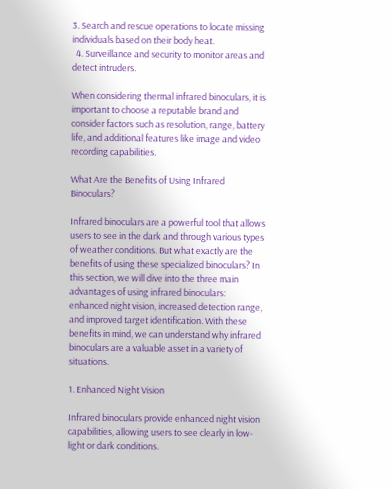3. Search and rescue operations to locate missing individuals based on their body heat.
  4. Surveillance and security to monitor areas and detect intruders.

When considering thermal infrared binoculars, it is important to choose a reputable brand and consider factors such as resolution, range, battery life, and additional features like image and video recording capabilities.

What Are the Benefits of Using Infrared Binoculars?

Infrared binoculars are a powerful tool that allows users to see in the dark and through various types of weather conditions. But what exactly are the benefits of using these specialized binoculars? In this section, we will dive into the three main advantages of using infrared binoculars: enhanced night vision, increased detection range, and improved target identification. With these benefits in mind, we can understand why infrared binoculars are a valuable asset in a variety of situations.

1. Enhanced Night Vision

Infrared binoculars provide enhanced night vision capabilities, allowing users to see clearly in low-light or dark conditions.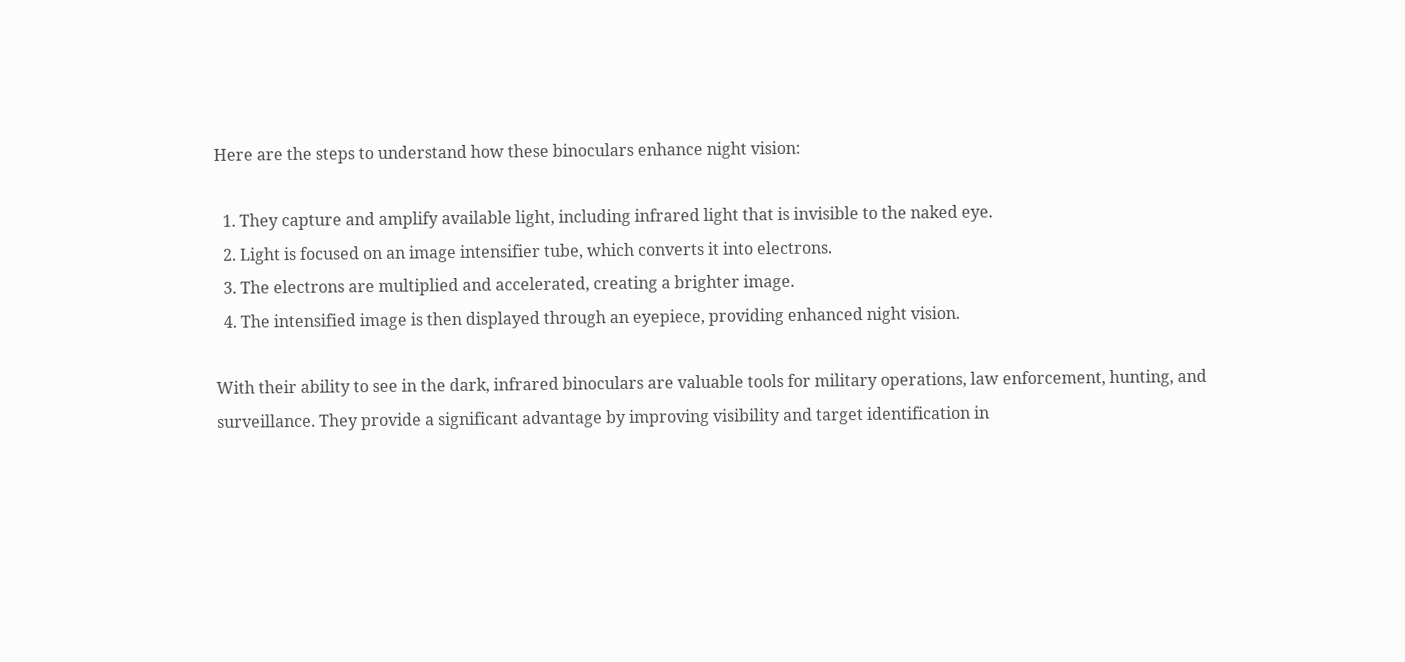Here are the steps to understand how these binoculars enhance night vision:

  1. They capture and amplify available light, including infrared light that is invisible to the naked eye.
  2. Light is focused on an image intensifier tube, which converts it into electrons.
  3. The electrons are multiplied and accelerated, creating a brighter image.
  4. The intensified image is then displayed through an eyepiece, providing enhanced night vision.

With their ability to see in the dark, infrared binoculars are valuable tools for military operations, law enforcement, hunting, and surveillance. They provide a significant advantage by improving visibility and target identification in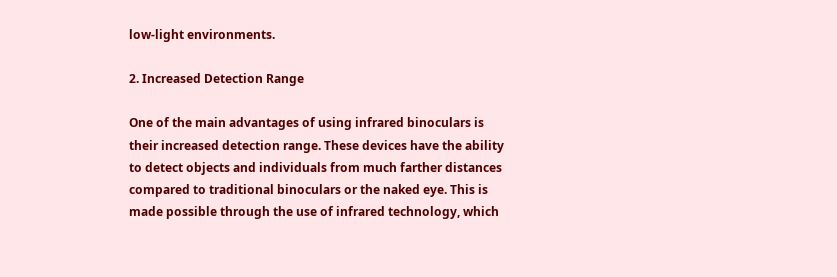low-light environments.

2. Increased Detection Range

One of the main advantages of using infrared binoculars is their increased detection range. These devices have the ability to detect objects and individuals from much farther distances compared to traditional binoculars or the naked eye. This is made possible through the use of infrared technology, which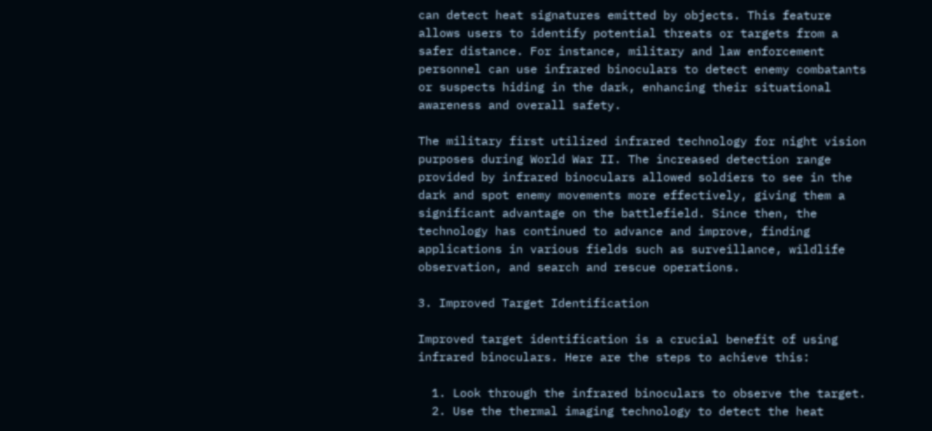can detect heat signatures emitted by objects. This feature allows users to identify potential threats or targets from a safer distance. For instance, military and law enforcement personnel can use infrared binoculars to detect enemy combatants or suspects hiding in the dark, enhancing their situational awareness and overall safety.

The military first utilized infrared technology for night vision purposes during World War II. The increased detection range provided by infrared binoculars allowed soldiers to see in the dark and spot enemy movements more effectively, giving them a significant advantage on the battlefield. Since then, the technology has continued to advance and improve, finding applications in various fields such as surveillance, wildlife observation, and search and rescue operations.

3. Improved Target Identification

Improved target identification is a crucial benefit of using infrared binoculars. Here are the steps to achieve this:

  1. Look through the infrared binoculars to observe the target.
  2. Use the thermal imaging technology to detect the heat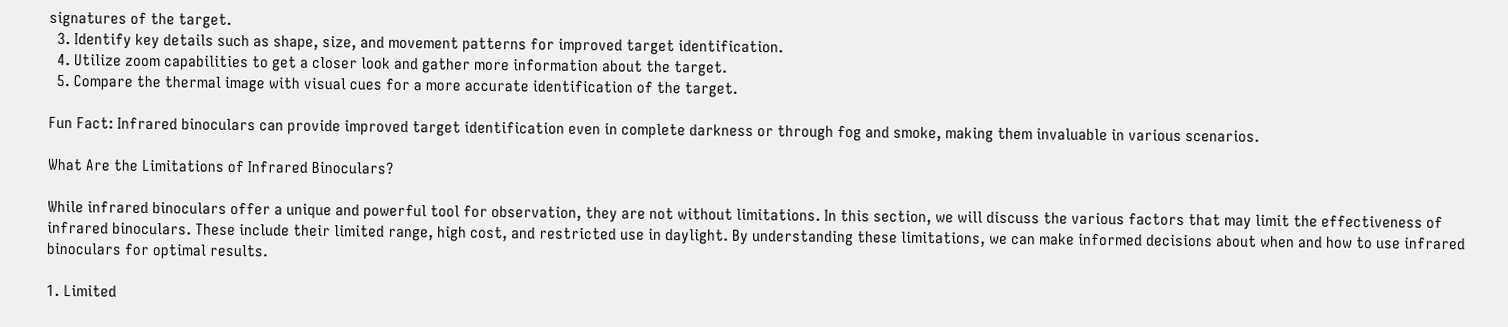signatures of the target.
  3. Identify key details such as shape, size, and movement patterns for improved target identification.
  4. Utilize zoom capabilities to get a closer look and gather more information about the target.
  5. Compare the thermal image with visual cues for a more accurate identification of the target.

Fun Fact: Infrared binoculars can provide improved target identification even in complete darkness or through fog and smoke, making them invaluable in various scenarios.

What Are the Limitations of Infrared Binoculars?

While infrared binoculars offer a unique and powerful tool for observation, they are not without limitations. In this section, we will discuss the various factors that may limit the effectiveness of infrared binoculars. These include their limited range, high cost, and restricted use in daylight. By understanding these limitations, we can make informed decisions about when and how to use infrared binoculars for optimal results.

1. Limited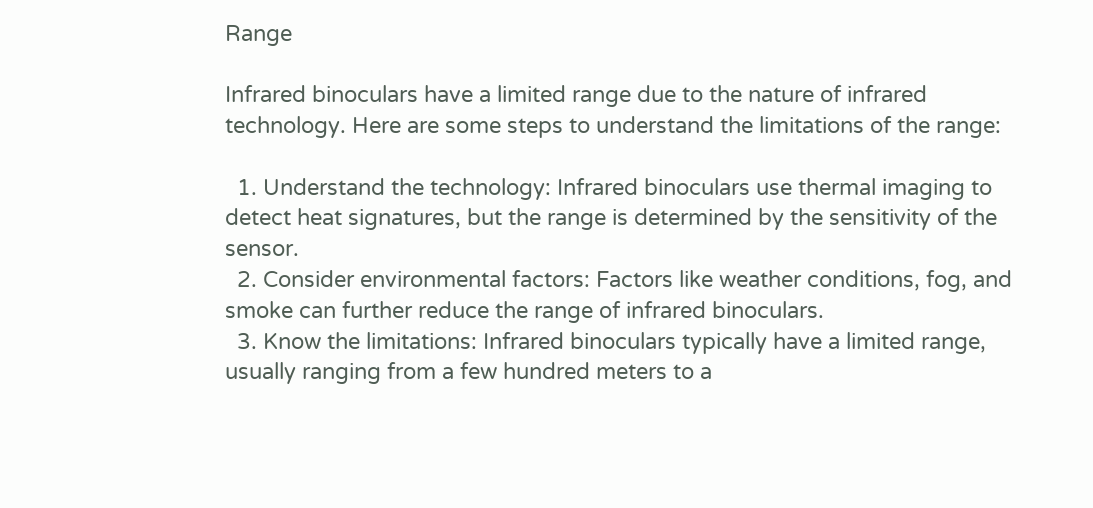Range

Infrared binoculars have a limited range due to the nature of infrared technology. Here are some steps to understand the limitations of the range:

  1. Understand the technology: Infrared binoculars use thermal imaging to detect heat signatures, but the range is determined by the sensitivity of the sensor.
  2. Consider environmental factors: Factors like weather conditions, fog, and smoke can further reduce the range of infrared binoculars.
  3. Know the limitations: Infrared binoculars typically have a limited range, usually ranging from a few hundred meters to a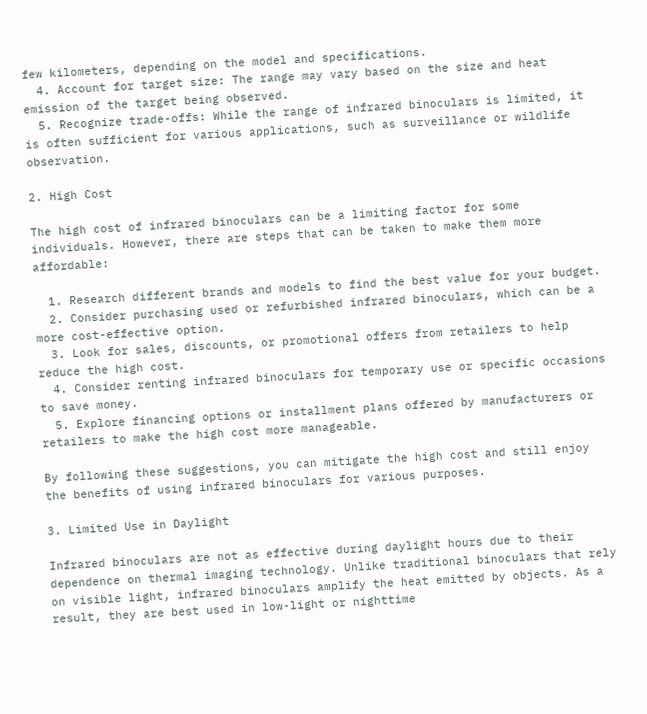few kilometers, depending on the model and specifications.
  4. Account for target size: The range may vary based on the size and heat emission of the target being observed.
  5. Recognize trade-offs: While the range of infrared binoculars is limited, it is often sufficient for various applications, such as surveillance or wildlife observation.

2. High Cost

The high cost of infrared binoculars can be a limiting factor for some individuals. However, there are steps that can be taken to make them more affordable:

  1. Research different brands and models to find the best value for your budget.
  2. Consider purchasing used or refurbished infrared binoculars, which can be a more cost-effective option.
  3. Look for sales, discounts, or promotional offers from retailers to help reduce the high cost.
  4. Consider renting infrared binoculars for temporary use or specific occasions to save money.
  5. Explore financing options or installment plans offered by manufacturers or retailers to make the high cost more manageable.

By following these suggestions, you can mitigate the high cost and still enjoy the benefits of using infrared binoculars for various purposes.

3. Limited Use in Daylight

Infrared binoculars are not as effective during daylight hours due to their dependence on thermal imaging technology. Unlike traditional binoculars that rely on visible light, infrared binoculars amplify the heat emitted by objects. As a result, they are best used in low-light or nighttime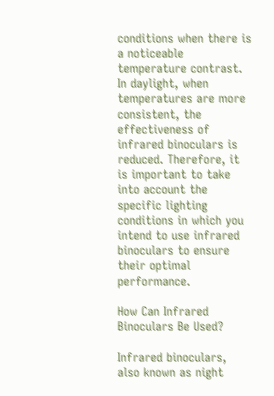conditions when there is a noticeable temperature contrast. In daylight, when temperatures are more consistent, the effectiveness of infrared binoculars is reduced. Therefore, it is important to take into account the specific lighting conditions in which you intend to use infrared binoculars to ensure their optimal performance.

How Can Infrared Binoculars Be Used?

Infrared binoculars, also known as night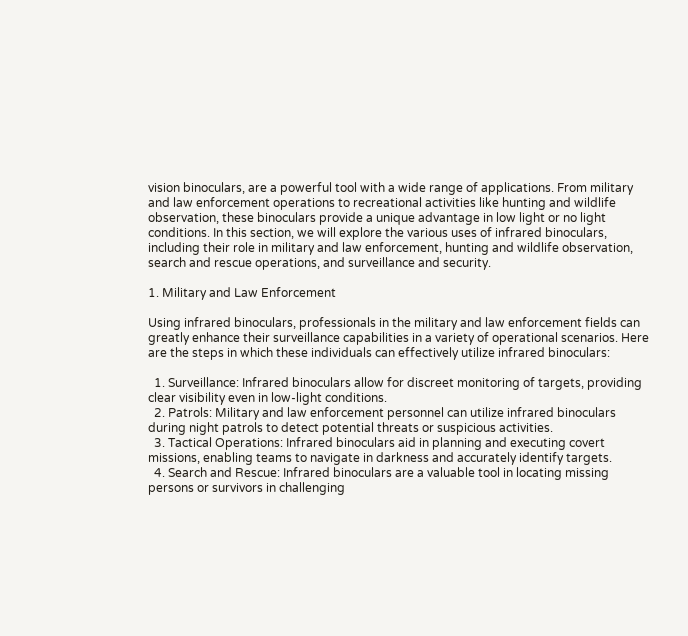vision binoculars, are a powerful tool with a wide range of applications. From military and law enforcement operations to recreational activities like hunting and wildlife observation, these binoculars provide a unique advantage in low light or no light conditions. In this section, we will explore the various uses of infrared binoculars, including their role in military and law enforcement, hunting and wildlife observation, search and rescue operations, and surveillance and security.

1. Military and Law Enforcement

Using infrared binoculars, professionals in the military and law enforcement fields can greatly enhance their surveillance capabilities in a variety of operational scenarios. Here are the steps in which these individuals can effectively utilize infrared binoculars:

  1. Surveillance: Infrared binoculars allow for discreet monitoring of targets, providing clear visibility even in low-light conditions.
  2. Patrols: Military and law enforcement personnel can utilize infrared binoculars during night patrols to detect potential threats or suspicious activities.
  3. Tactical Operations: Infrared binoculars aid in planning and executing covert missions, enabling teams to navigate in darkness and accurately identify targets.
  4. Search and Rescue: Infrared binoculars are a valuable tool in locating missing persons or survivors in challenging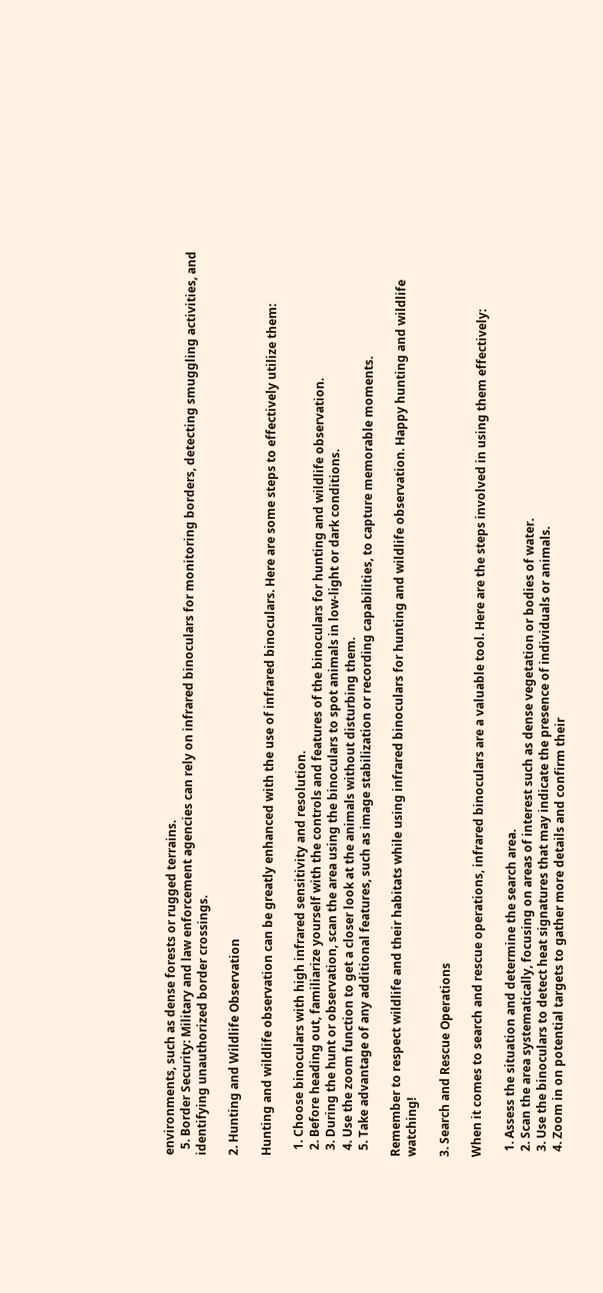environments, such as dense forests or rugged terrains.
  5. Border Security: Military and law enforcement agencies can rely on infrared binoculars for monitoring borders, detecting smuggling activities, and identifying unauthorized border crossings.

2. Hunting and Wildlife Observation

Hunting and wildlife observation can be greatly enhanced with the use of infrared binoculars. Here are some steps to effectively utilize them:

  1. Choose binoculars with high infrared sensitivity and resolution.
  2. Before heading out, familiarize yourself with the controls and features of the binoculars for hunting and wildlife observation.
  3. During the hunt or observation, scan the area using the binoculars to spot animals in low-light or dark conditions.
  4. Use the zoom function to get a closer look at the animals without disturbing them.
  5. Take advantage of any additional features, such as image stabilization or recording capabilities, to capture memorable moments.

Remember to respect wildlife and their habitats while using infrared binoculars for hunting and wildlife observation. Happy hunting and wildlife watching!

3. Search and Rescue Operations

When it comes to search and rescue operations, infrared binoculars are a valuable tool. Here are the steps involved in using them effectively:

  1. Assess the situation and determine the search area.
  2. Scan the area systematically, focusing on areas of interest such as dense vegetation or bodies of water.
  3. Use the binoculars to detect heat signatures that may indicate the presence of individuals or animals.
  4. Zoom in on potential targets to gather more details and confirm their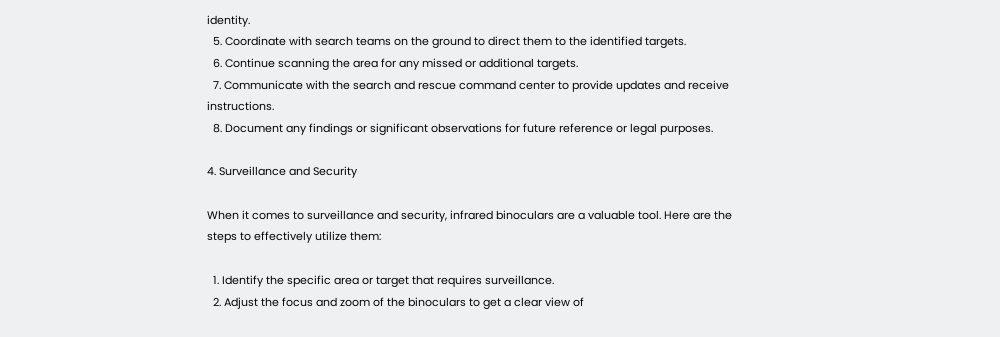identity.
  5. Coordinate with search teams on the ground to direct them to the identified targets.
  6. Continue scanning the area for any missed or additional targets.
  7. Communicate with the search and rescue command center to provide updates and receive instructions.
  8. Document any findings or significant observations for future reference or legal purposes.

4. Surveillance and Security

When it comes to surveillance and security, infrared binoculars are a valuable tool. Here are the steps to effectively utilize them:

  1. Identify the specific area or target that requires surveillance.
  2. Adjust the focus and zoom of the binoculars to get a clear view of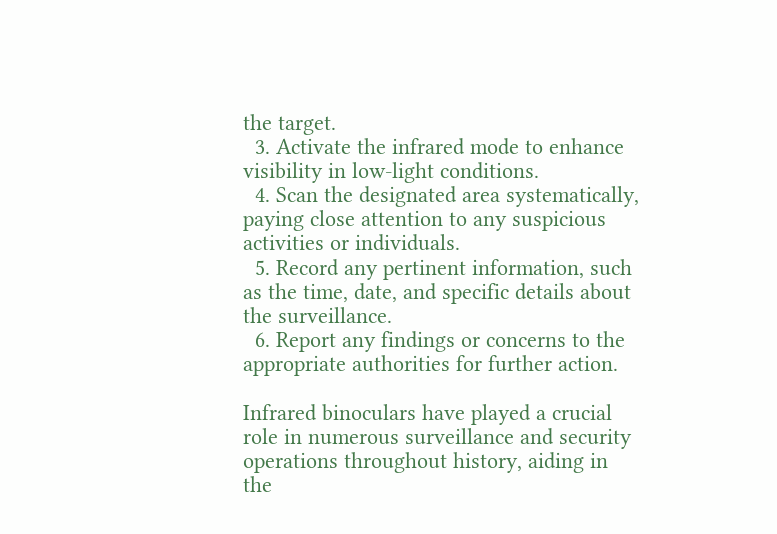the target.
  3. Activate the infrared mode to enhance visibility in low-light conditions.
  4. Scan the designated area systematically, paying close attention to any suspicious activities or individuals.
  5. Record any pertinent information, such as the time, date, and specific details about the surveillance.
  6. Report any findings or concerns to the appropriate authorities for further action.

Infrared binoculars have played a crucial role in numerous surveillance and security operations throughout history, aiding in the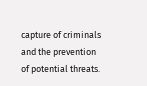capture of criminals and the prevention of potential threats.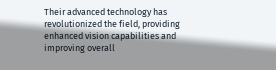Their advanced technology has revolutionized the field, providing enhanced vision capabilities and improving overall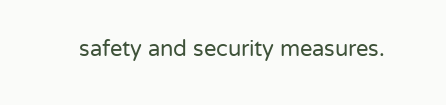safety and security measures.